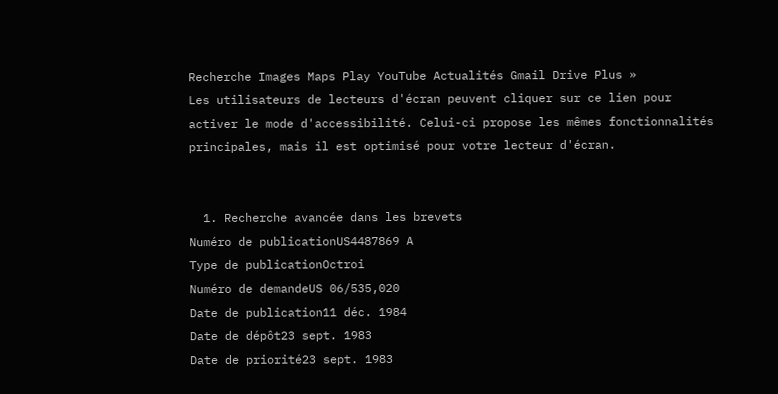Recherche Images Maps Play YouTube Actualités Gmail Drive Plus »
Les utilisateurs de lecteurs d'écran peuvent cliquer sur ce lien pour activer le mode d'accessibilité. Celui-ci propose les mêmes fonctionnalités principales, mais il est optimisé pour votre lecteur d'écran.


  1. Recherche avancée dans les brevets
Numéro de publicationUS4487869 A
Type de publicationOctroi
Numéro de demandeUS 06/535,020
Date de publication11 déc. 1984
Date de dépôt23 sept. 1983
Date de priorité23 sept. 1983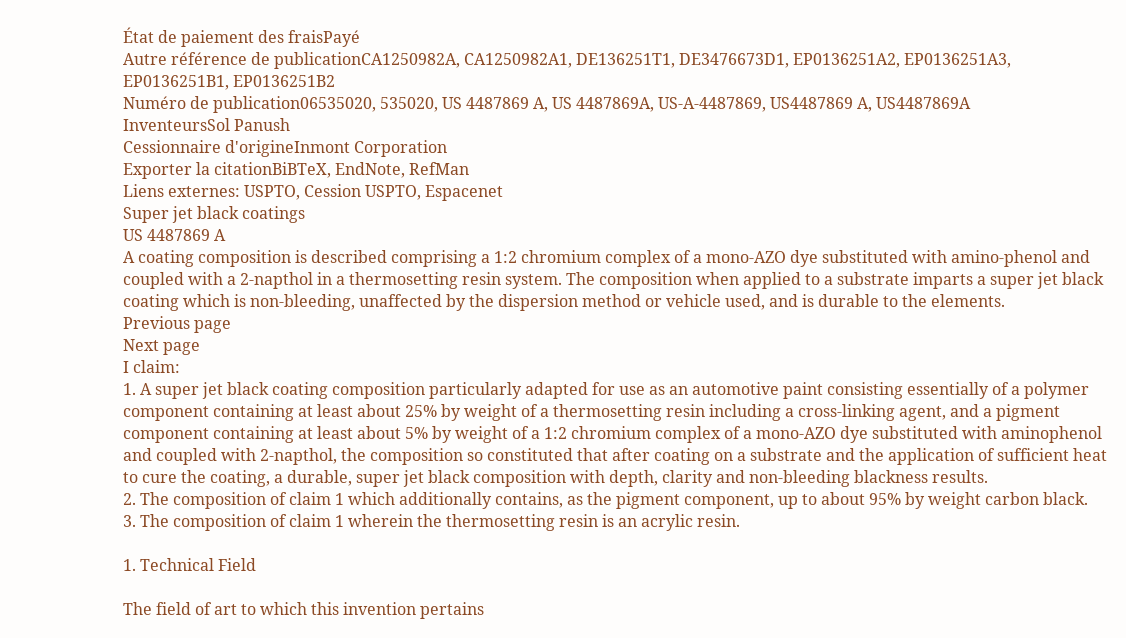État de paiement des fraisPayé
Autre référence de publicationCA1250982A, CA1250982A1, DE136251T1, DE3476673D1, EP0136251A2, EP0136251A3, EP0136251B1, EP0136251B2
Numéro de publication06535020, 535020, US 4487869 A, US 4487869A, US-A-4487869, US4487869 A, US4487869A
InventeursSol Panush
Cessionnaire d'origineInmont Corporation
Exporter la citationBiBTeX, EndNote, RefMan
Liens externes: USPTO, Cession USPTO, Espacenet
Super jet black coatings
US 4487869 A
A coating composition is described comprising a 1:2 chromium complex of a mono-AZO dye substituted with amino-phenol and coupled with a 2-napthol in a thermosetting resin system. The composition when applied to a substrate imparts a super jet black coating which is non-bleeding, unaffected by the dispersion method or vehicle used, and is durable to the elements.
Previous page
Next page
I claim:
1. A super jet black coating composition particularly adapted for use as an automotive paint consisting essentially of a polymer component containing at least about 25% by weight of a thermosetting resin including a cross-linking agent, and a pigment component containing at least about 5% by weight of a 1:2 chromium complex of a mono-AZO dye substituted with aminophenol and coupled with 2-napthol, the composition so constituted that after coating on a substrate and the application of sufficient heat to cure the coating, a durable, super jet black composition with depth, clarity and non-bleeding blackness results.
2. The composition of claim 1 which additionally contains, as the pigment component, up to about 95% by weight carbon black.
3. The composition of claim 1 wherein the thermosetting resin is an acrylic resin.

1. Technical Field

The field of art to which this invention pertains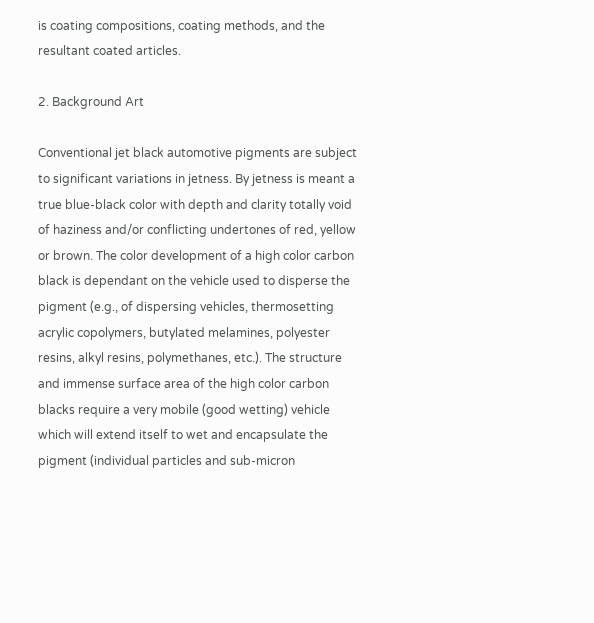is coating compositions, coating methods, and the resultant coated articles.

2. Background Art

Conventional jet black automotive pigments are subject to significant variations in jetness. By jetness is meant a true blue-black color with depth and clarity totally void of haziness and/or conflicting undertones of red, yellow or brown. The color development of a high color carbon black is dependant on the vehicle used to disperse the pigment (e.g., of dispersing vehicles, thermosetting acrylic copolymers, butylated melamines, polyester resins, alkyl resins, polymethanes, etc.). The structure and immense surface area of the high color carbon blacks require a very mobile (good wetting) vehicle which will extend itself to wet and encapsulate the pigment (individual particles and sub-micron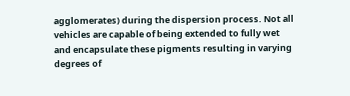agglomerates) during the dispersion process. Not all vehicles are capable of being extended to fully wet and encapsulate these pigments resulting in varying degrees of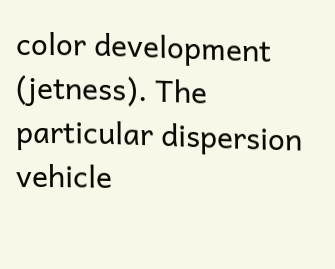color development (jetness). The particular dispersion vehicle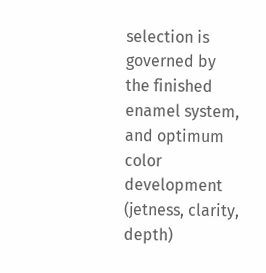selection is governed by the finished enamel system, and optimum color development (jetness, clarity, depth)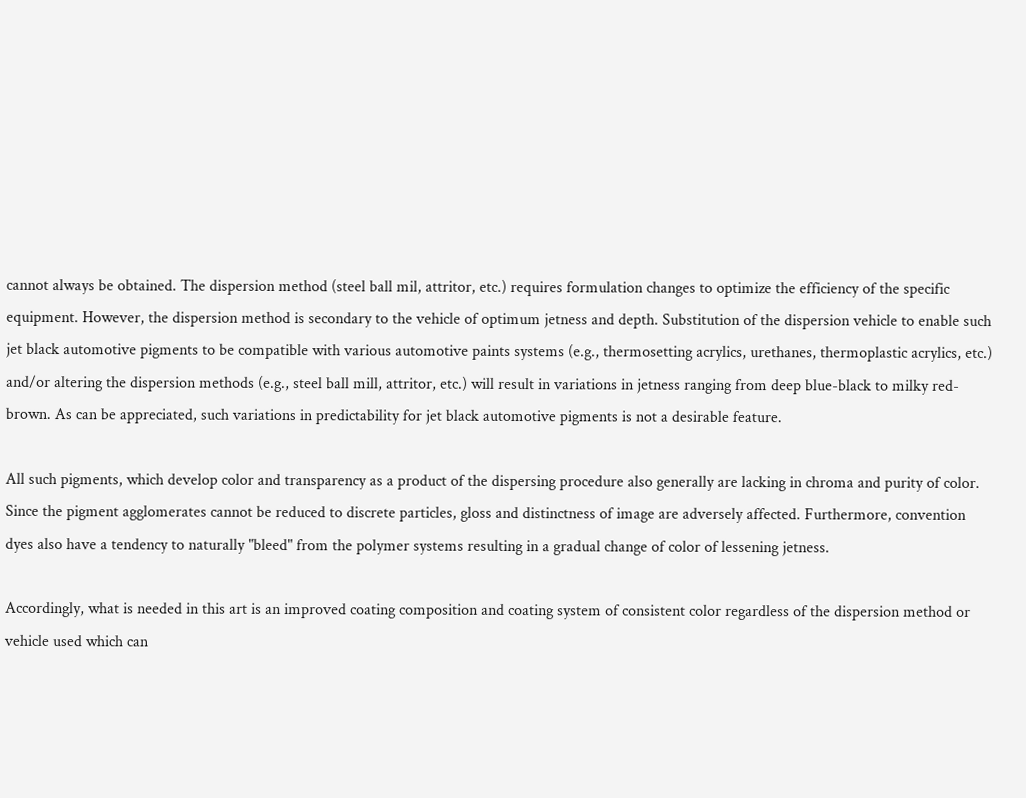cannot always be obtained. The dispersion method (steel ball mil, attritor, etc.) requires formulation changes to optimize the efficiency of the specific equipment. However, the dispersion method is secondary to the vehicle of optimum jetness and depth. Substitution of the dispersion vehicle to enable such jet black automotive pigments to be compatible with various automotive paints systems (e.g., thermosetting acrylics, urethanes, thermoplastic acrylics, etc.) and/or altering the dispersion methods (e.g., steel ball mill, attritor, etc.) will result in variations in jetness ranging from deep blue-black to milky red-brown. As can be appreciated, such variations in predictability for jet black automotive pigments is not a desirable feature.

All such pigments, which develop color and transparency as a product of the dispersing procedure also generally are lacking in chroma and purity of color. Since the pigment agglomerates cannot be reduced to discrete particles, gloss and distinctness of image are adversely affected. Furthermore, convention dyes also have a tendency to naturally "bleed" from the polymer systems resulting in a gradual change of color of lessening jetness.

Accordingly, what is needed in this art is an improved coating composition and coating system of consistent color regardless of the dispersion method or vehicle used which can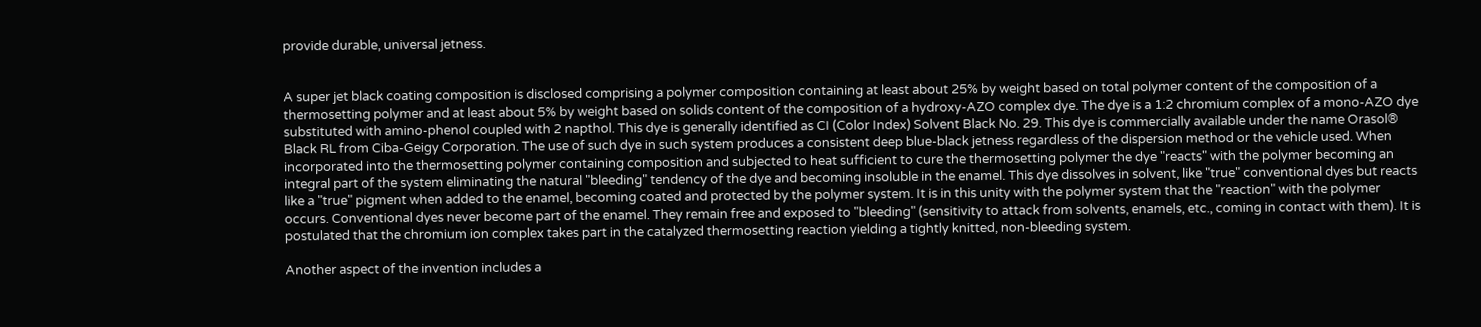provide durable, universal jetness.


A super jet black coating composition is disclosed comprising a polymer composition containing at least about 25% by weight based on total polymer content of the composition of a thermosetting polymer and at least about 5% by weight based on solids content of the composition of a hydroxy-AZO complex dye. The dye is a 1:2 chromium complex of a mono-AZO dye substituted with amino-phenol coupled with 2 napthol. This dye is generally identified as CI (Color Index) Solvent Black No. 29. This dye is commercially available under the name Orasol® Black RL from Ciba-Geigy Corporation. The use of such dye in such system produces a consistent deep blue-black jetness regardless of the dispersion method or the vehicle used. When incorporated into the thermosetting polymer containing composition and subjected to heat sufficient to cure the thermosetting polymer the dye "reacts" with the polymer becoming an integral part of the system eliminating the natural "bleeding" tendency of the dye and becoming insoluble in the enamel. This dye dissolves in solvent, like "true" conventional dyes but reacts like a "true" pigment when added to the enamel, becoming coated and protected by the polymer system. It is in this unity with the polymer system that the "reaction" with the polymer occurs. Conventional dyes never become part of the enamel. They remain free and exposed to "bleeding" (sensitivity to attack from solvents, enamels, etc., coming in contact with them). It is postulated that the chromium ion complex takes part in the catalyzed thermosetting reaction yielding a tightly knitted, non-bleeding system.

Another aspect of the invention includes a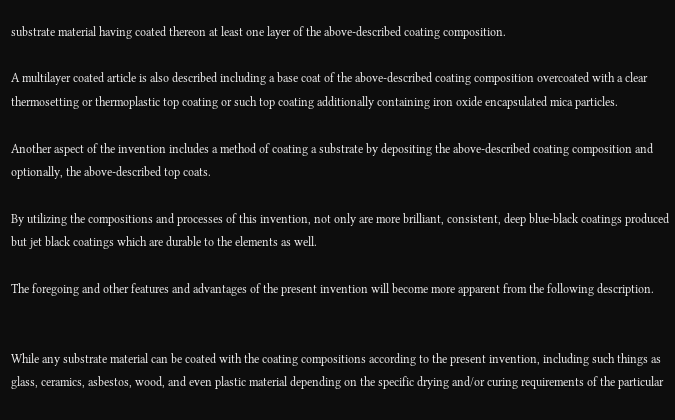substrate material having coated thereon at least one layer of the above-described coating composition.

A multilayer coated article is also described including a base coat of the above-described coating composition overcoated with a clear thermosetting or thermoplastic top coating or such top coating additionally containing iron oxide encapsulated mica particles.

Another aspect of the invention includes a method of coating a substrate by depositing the above-described coating composition and optionally, the above-described top coats.

By utilizing the compositions and processes of this invention, not only are more brilliant, consistent, deep blue-black coatings produced but jet black coatings which are durable to the elements as well.

The foregoing and other features and advantages of the present invention will become more apparent from the following description.


While any substrate material can be coated with the coating compositions according to the present invention, including such things as glass, ceramics, asbestos, wood, and even plastic material depending on the specific drying and/or curing requirements of the particular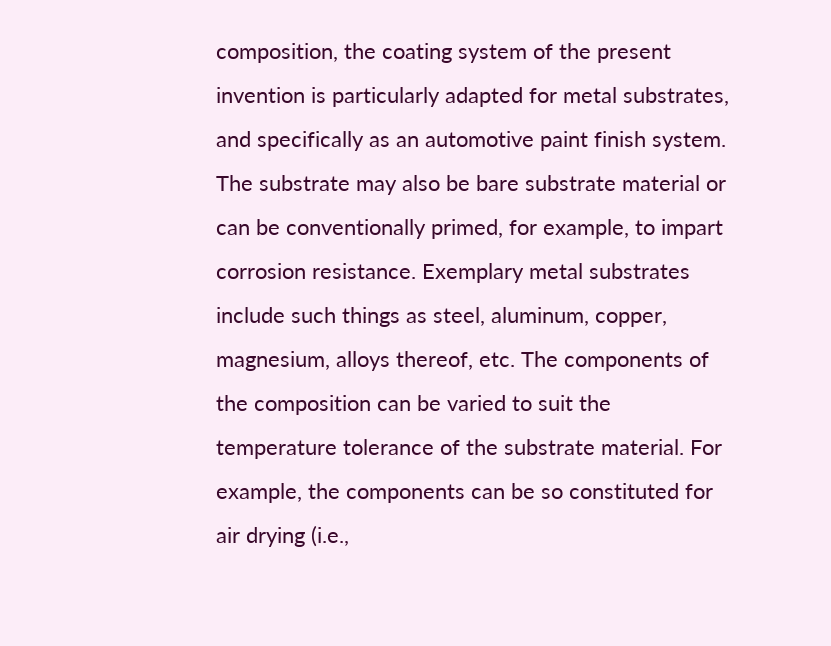composition, the coating system of the present invention is particularly adapted for metal substrates, and specifically as an automotive paint finish system. The substrate may also be bare substrate material or can be conventionally primed, for example, to impart corrosion resistance. Exemplary metal substrates include such things as steel, aluminum, copper, magnesium, alloys thereof, etc. The components of the composition can be varied to suit the temperature tolerance of the substrate material. For example, the components can be so constituted for air drying (i.e.,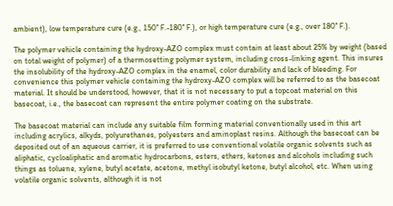ambient), low temperature cure (e.g., 150° F.-180° F.), or high temperature cure (e.g., over 180° F.).

The polymer vehicle containing the hydroxy-AZO complex must contain at least about 25% by weight (based on total weight of polymer) of a thermosetting polymer system, including cross-linking agent. This insures the insolubility of the hydroxy-AZO complex in the enamel, color durability and lack of bleeding. For convenience this polymer vehicle containing the hydroxy-AZO complex will be referred to as the basecoat material. It should be understood, however, that it is not necessary to put a topcoat material on this basecoat, i.e., the basecoat can represent the entire polymer coating on the substrate.

The basecoat material can include any suitable film forming material conventionally used in this art including acrylics, alkyds, polyurethanes, polyesters and aminoplast resins. Although the basecoat can be deposited out of an aqueous carrier, it is preferred to use conventional volatile organic solvents such as aliphatic, cycloaliphatic and aromatic hydrocarbons, esters, ethers, ketones and alcohols including such things as toluene, xylene, butyl acetate, acetone, methyl isobutyl ketone, butyl alcohol, etc. When using volatile organic solvents, although it is not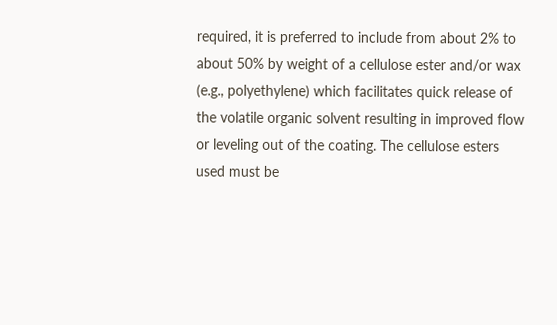required, it is preferred to include from about 2% to about 50% by weight of a cellulose ester and/or wax (e.g., polyethylene) which facilitates quick release of the volatile organic solvent resulting in improved flow or leveling out of the coating. The cellulose esters used must be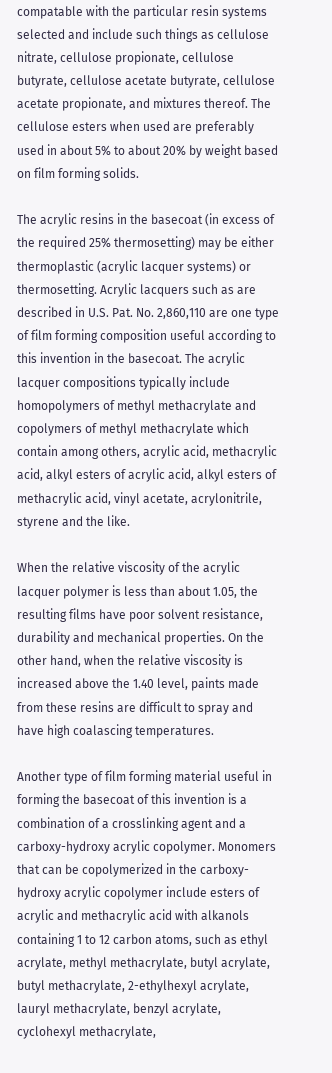compatable with the particular resin systems selected and include such things as cellulose nitrate, cellulose propionate, cellulose butyrate, cellulose acetate butyrate, cellulose acetate propionate, and mixtures thereof. The cellulose esters when used are preferably used in about 5% to about 20% by weight based on film forming solids.

The acrylic resins in the basecoat (in excess of the required 25% thermosetting) may be either thermoplastic (acrylic lacquer systems) or thermosetting. Acrylic lacquers such as are described in U.S. Pat. No. 2,860,110 are one type of film forming composition useful according to this invention in the basecoat. The acrylic lacquer compositions typically include homopolymers of methyl methacrylate and copolymers of methyl methacrylate which contain among others, acrylic acid, methacrylic acid, alkyl esters of acrylic acid, alkyl esters of methacrylic acid, vinyl acetate, acrylonitrile, styrene and the like.

When the relative viscosity of the acrylic lacquer polymer is less than about 1.05, the resulting films have poor solvent resistance, durability and mechanical properties. On the other hand, when the relative viscosity is increased above the 1.40 level, paints made from these resins are difficult to spray and have high coalascing temperatures.

Another type of film forming material useful in forming the basecoat of this invention is a combination of a crosslinking agent and a carboxy-hydroxy acrylic copolymer. Monomers that can be copolymerized in the carboxy-hydroxy acrylic copolymer include esters of acrylic and methacrylic acid with alkanols containing 1 to 12 carbon atoms, such as ethyl acrylate, methyl methacrylate, butyl acrylate, butyl methacrylate, 2-ethylhexyl acrylate, lauryl methacrylate, benzyl acrylate, cyclohexyl methacrylate,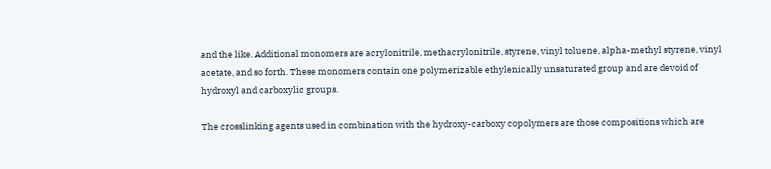and the like. Additional monomers are acrylonitrile, methacrylonitrile, styrene, vinyl toluene, alpha-methyl styrene, vinyl acetate, and so forth. These monomers contain one polymerizable ethylenically unsaturated group and are devoid of hydroxyl and carboxylic groups.

The crosslinking agents used in combination with the hydroxy-carboxy copolymers are those compositions which are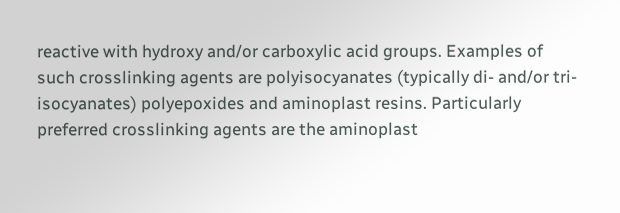reactive with hydroxy and/or carboxylic acid groups. Examples of such crosslinking agents are polyisocyanates (typically di- and/or tri- isocyanates) polyepoxides and aminoplast resins. Particularly preferred crosslinking agents are the aminoplast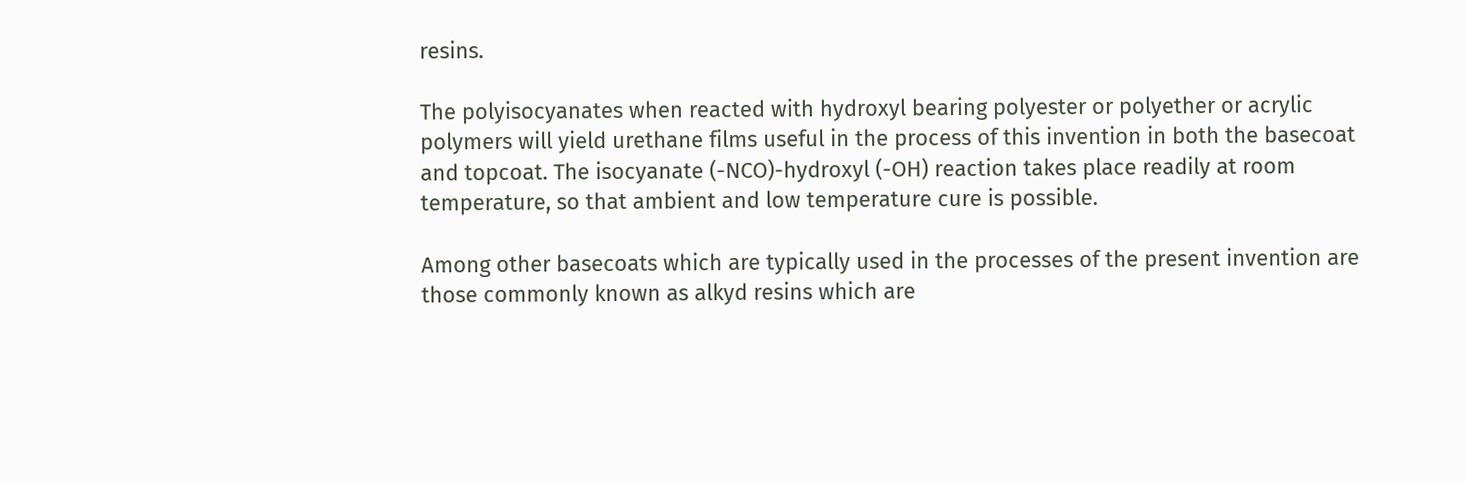resins.

The polyisocyanates when reacted with hydroxyl bearing polyester or polyether or acrylic polymers will yield urethane films useful in the process of this invention in both the basecoat and topcoat. The isocyanate (-NCO)-hydroxyl (-OH) reaction takes place readily at room temperature, so that ambient and low temperature cure is possible.

Among other basecoats which are typically used in the processes of the present invention are those commonly known as alkyd resins which are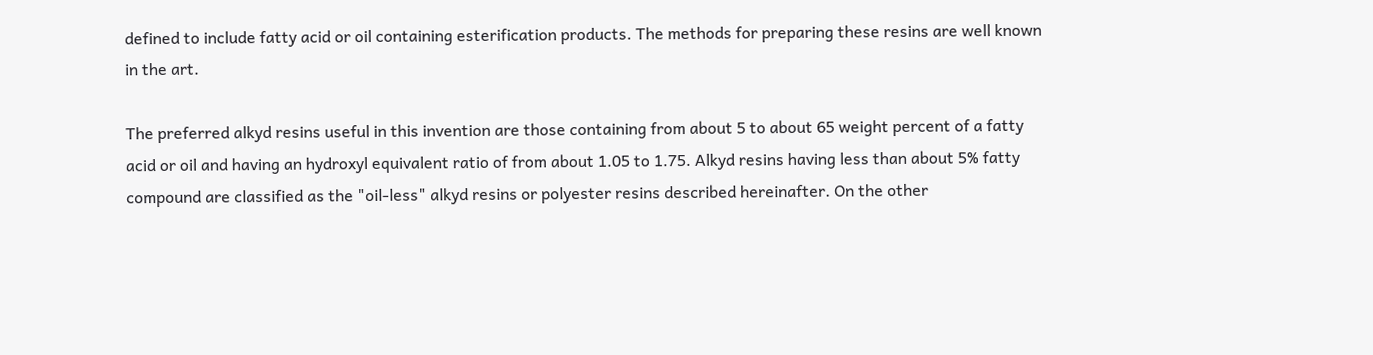defined to include fatty acid or oil containing esterification products. The methods for preparing these resins are well known in the art.

The preferred alkyd resins useful in this invention are those containing from about 5 to about 65 weight percent of a fatty acid or oil and having an hydroxyl equivalent ratio of from about 1.05 to 1.75. Alkyd resins having less than about 5% fatty compound are classified as the "oil-less" alkyd resins or polyester resins described hereinafter. On the other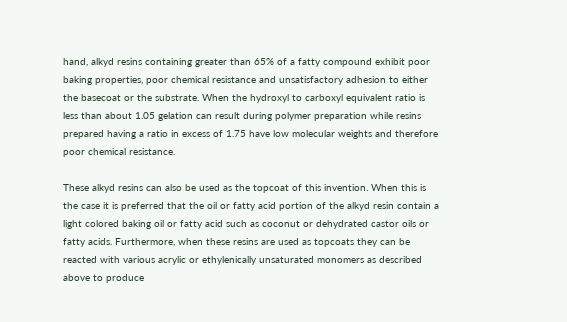hand, alkyd resins containing greater than 65% of a fatty compound exhibit poor baking properties, poor chemical resistance and unsatisfactory adhesion to either the basecoat or the substrate. When the hydroxyl to carboxyl equivalent ratio is less than about 1.05 gelation can result during polymer preparation while resins prepared having a ratio in excess of 1.75 have low molecular weights and therefore poor chemical resistance.

These alkyd resins can also be used as the topcoat of this invention. When this is the case it is preferred that the oil or fatty acid portion of the alkyd resin contain a light colored baking oil or fatty acid such as coconut or dehydrated castor oils or fatty acids. Furthermore, when these resins are used as topcoats they can be reacted with various acrylic or ethylenically unsaturated monomers as described above to produce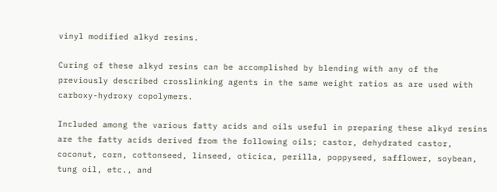vinyl modified alkyd resins.

Curing of these alkyd resins can be accomplished by blending with any of the previously described crosslinking agents in the same weight ratios as are used with carboxy-hydroxy copolymers.

Included among the various fatty acids and oils useful in preparing these alkyd resins are the fatty acids derived from the following oils; castor, dehydrated castor, coconut, corn, cottonseed, linseed, oticica, perilla, poppyseed, safflower, soybean, tung oil, etc., and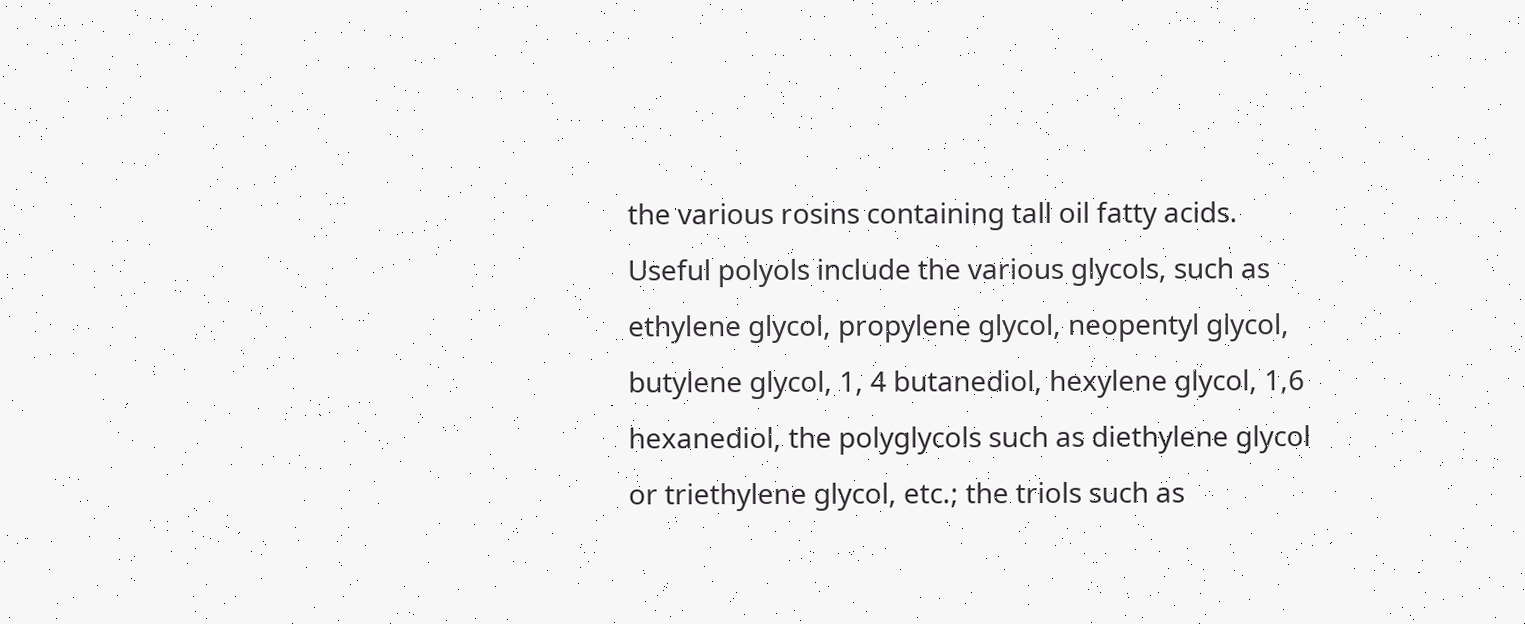the various rosins containing tall oil fatty acids. Useful polyols include the various glycols, such as ethylene glycol, propylene glycol, neopentyl glycol, butylene glycol, 1, 4 butanediol, hexylene glycol, 1,6 hexanediol, the polyglycols such as diethylene glycol or triethylene glycol, etc.; the triols such as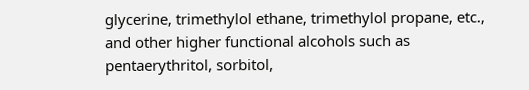glycerine, trimethylol ethane, trimethylol propane, etc., and other higher functional alcohols such as pentaerythritol, sorbitol,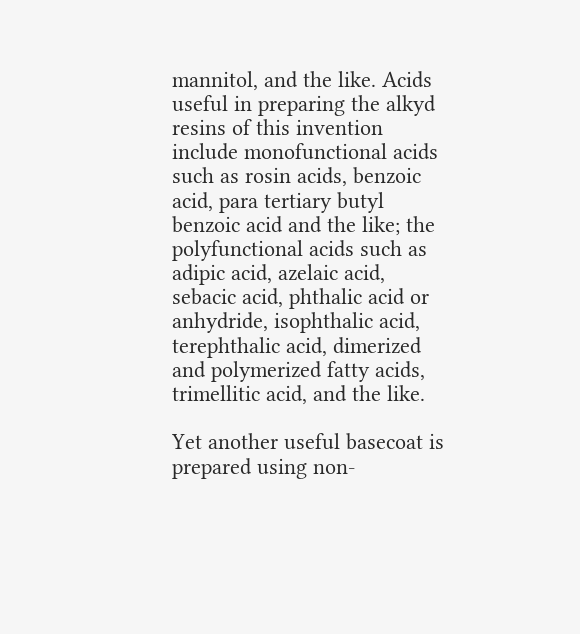mannitol, and the like. Acids useful in preparing the alkyd resins of this invention include monofunctional acids such as rosin acids, benzoic acid, para tertiary butyl benzoic acid and the like; the polyfunctional acids such as adipic acid, azelaic acid, sebacic acid, phthalic acid or anhydride, isophthalic acid, terephthalic acid, dimerized and polymerized fatty acids, trimellitic acid, and the like.

Yet another useful basecoat is prepared using non-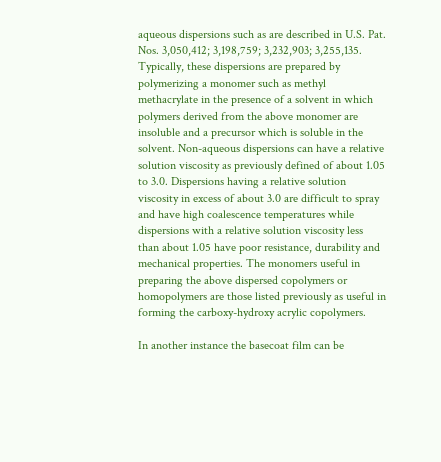aqueous dispersions such as are described in U.S. Pat. Nos. 3,050,412; 3,198,759; 3,232,903; 3,255,135. Typically, these dispersions are prepared by polymerizing a monomer such as methyl methacrylate in the presence of a solvent in which polymers derived from the above monomer are insoluble and a precursor which is soluble in the solvent. Non-aqueous dispersions can have a relative solution viscosity as previously defined of about 1.05 to 3.0. Dispersions having a relative solution viscosity in excess of about 3.0 are difficult to spray and have high coalescence temperatures while dispersions with a relative solution viscosity less than about 1.05 have poor resistance, durability and mechanical properties. The monomers useful in preparing the above dispersed copolymers or homopolymers are those listed previously as useful in forming the carboxy-hydroxy acrylic copolymers.

In another instance the basecoat film can be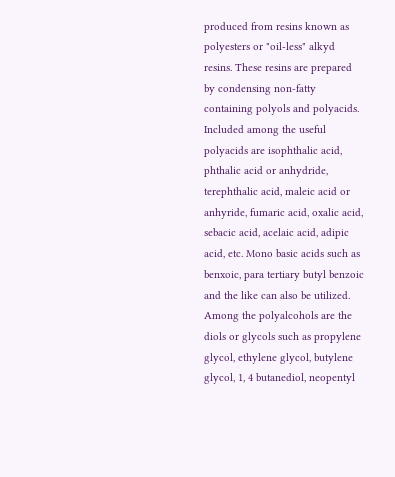produced from resins known as polyesters or "oil-less" alkyd resins. These resins are prepared by condensing non-fatty containing polyols and polyacids. Included among the useful polyacids are isophthalic acid, phthalic acid or anhydride, terephthalic acid, maleic acid or anhyride, fumaric acid, oxalic acid, sebacic acid, acelaic acid, adipic acid, etc. Mono basic acids such as benxoic, para tertiary butyl benzoic and the like can also be utilized. Among the polyalcohols are the diols or glycols such as propylene glycol, ethylene glycol, butylene glycol, 1, 4 butanediol, neopentyl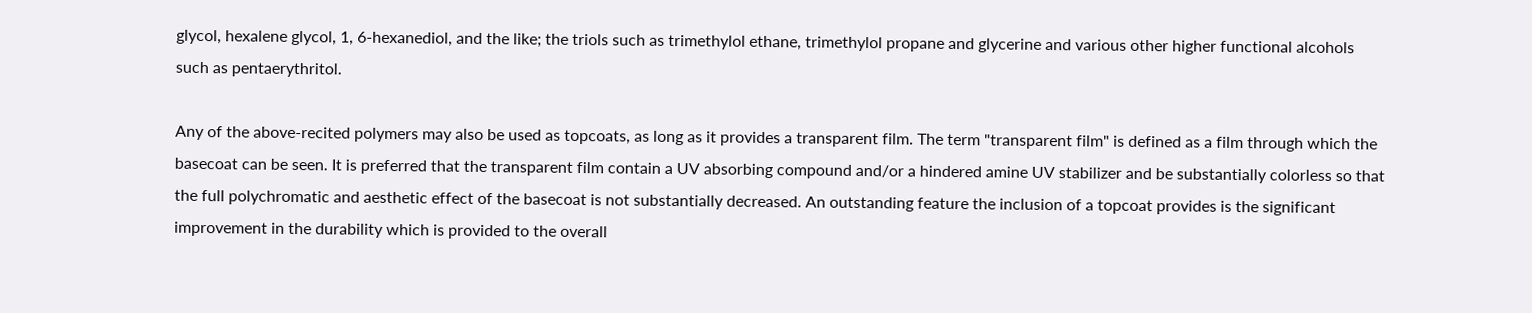glycol, hexalene glycol, 1, 6-hexanediol, and the like; the triols such as trimethylol ethane, trimethylol propane and glycerine and various other higher functional alcohols such as pentaerythritol.

Any of the above-recited polymers may also be used as topcoats, as long as it provides a transparent film. The term "transparent film" is defined as a film through which the basecoat can be seen. It is preferred that the transparent film contain a UV absorbing compound and/or a hindered amine UV stabilizer and be substantially colorless so that the full polychromatic and aesthetic effect of the basecoat is not substantially decreased. An outstanding feature the inclusion of a topcoat provides is the significant improvement in the durability which is provided to the overall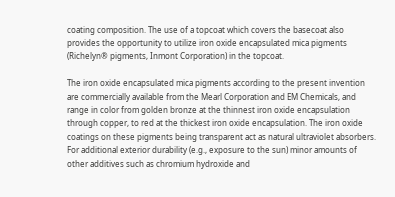coating composition. The use of a topcoat which covers the basecoat also provides the opportunity to utilize iron oxide encapsulated mica pigments (Richelyn® pigments, Inmont Corporation) in the topcoat.

The iron oxide encapsulated mica pigments according to the present invention are commercially available from the Mearl Corporation and EM Chemicals, and range in color from golden bronze at the thinnest iron oxide encapsulation through copper, to red at the thickest iron oxide encapsulation. The iron oxide coatings on these pigments being transparent act as natural ultraviolet absorbers. For additional exterior durability (e.g., exposure to the sun) minor amounts of other additives such as chromium hydroxide and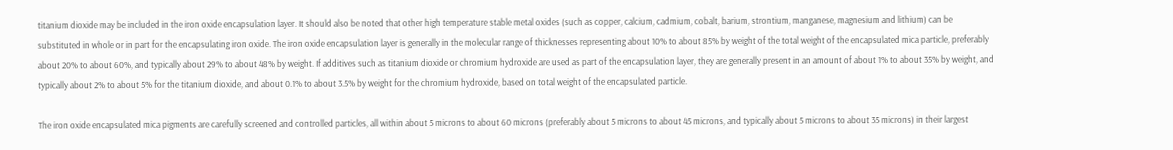titanium dioxide may be included in the iron oxide encapsulation layer. It should also be noted that other high temperature stable metal oxides (such as copper, calcium, cadmium, cobalt, barium, strontium, manganese, magnesium and lithium) can be substituted in whole or in part for the encapsulating iron oxide. The iron oxide encapsulation layer is generally in the molecular range of thicknesses representing about 10% to about 85% by weight of the total weight of the encapsulated mica particle, preferably about 20% to about 60%, and typically about 29% to about 48% by weight. If additives such as titanium dioxide or chromium hydroxide are used as part of the encapsulation layer, they are generally present in an amount of about 1% to about 35% by weight, and typically about 2% to about 5% for the titanium dioxide, and about 0.1% to about 3.5% by weight for the chromium hydroxide, based on total weight of the encapsulated particle.

The iron oxide encapsulated mica pigments are carefully screened and controlled particles, all within about 5 microns to about 60 microns (preferably about 5 microns to about 45 microns, and typically about 5 microns to about 35 microns) in their largest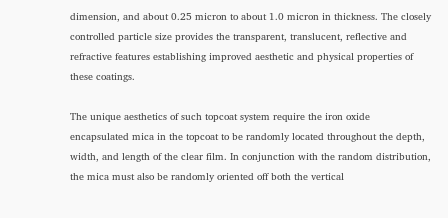dimension, and about 0.25 micron to about 1.0 micron in thickness. The closely controlled particle size provides the transparent, translucent, reflective and refractive features establishing improved aesthetic and physical properties of these coatings.

The unique aesthetics of such topcoat system require the iron oxide encapsulated mica in the topcoat to be randomly located throughout the depth, width, and length of the clear film. In conjunction with the random distribution, the mica must also be randomly oriented off both the vertical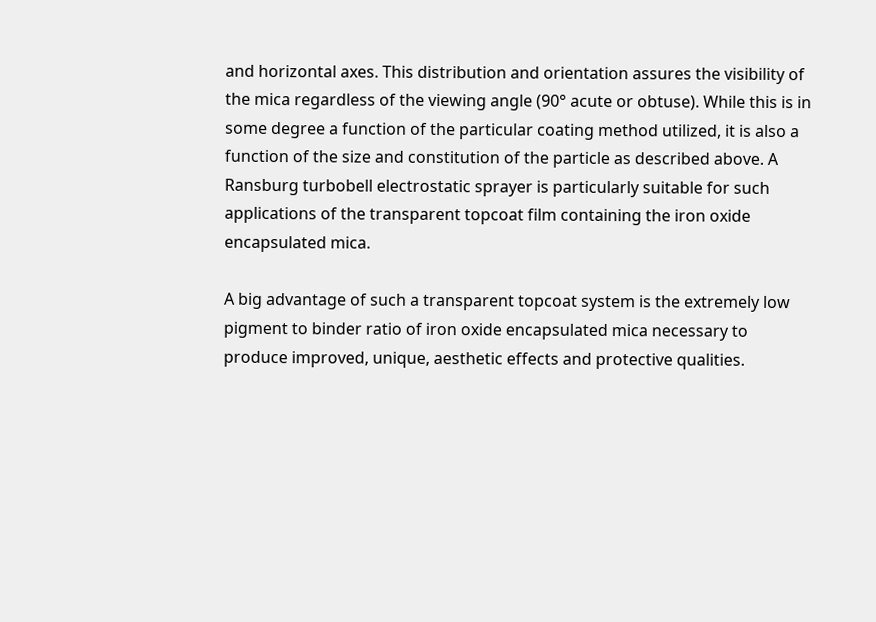and horizontal axes. This distribution and orientation assures the visibility of the mica regardless of the viewing angle (90° acute or obtuse). While this is in some degree a function of the particular coating method utilized, it is also a function of the size and constitution of the particle as described above. A Ransburg turbobell electrostatic sprayer is particularly suitable for such applications of the transparent topcoat film containing the iron oxide encapsulated mica.

A big advantage of such a transparent topcoat system is the extremely low pigment to binder ratio of iron oxide encapsulated mica necessary to produce improved, unique, aesthetic effects and protective qualities.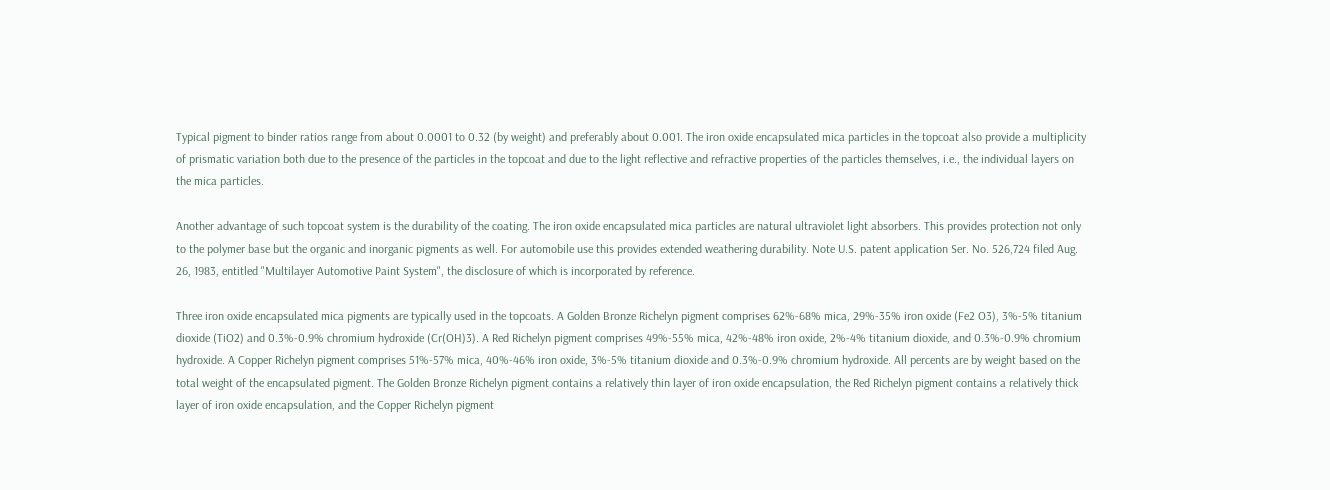Typical pigment to binder ratios range from about 0.0001 to 0.32 (by weight) and preferably about 0.001. The iron oxide encapsulated mica particles in the topcoat also provide a multiplicity of prismatic variation both due to the presence of the particles in the topcoat and due to the light reflective and refractive properties of the particles themselves, i.e., the individual layers on the mica particles.

Another advantage of such topcoat system is the durability of the coating. The iron oxide encapsulated mica particles are natural ultraviolet light absorbers. This provides protection not only to the polymer base but the organic and inorganic pigments as well. For automobile use this provides extended weathering durability. Note U.S. patent application Ser. No. 526,724 filed Aug. 26, 1983, entitled "Multilayer Automotive Paint System", the disclosure of which is incorporated by reference.

Three iron oxide encapsulated mica pigments are typically used in the topcoats. A Golden Bronze Richelyn pigment comprises 62%-68% mica, 29%-35% iron oxide (Fe2 O3), 3%-5% titanium dioxide (TiO2) and 0.3%-0.9% chromium hydroxide (Cr(OH)3). A Red Richelyn pigment comprises 49%-55% mica, 42%-48% iron oxide, 2%-4% titanium dioxide, and 0.3%-0.9% chromium hydroxide. A Copper Richelyn pigment comprises 51%-57% mica, 40%-46% iron oxide, 3%-5% titanium dioxide and 0.3%-0.9% chromium hydroxide. All percents are by weight based on the total weight of the encapsulated pigment. The Golden Bronze Richelyn pigment contains a relatively thin layer of iron oxide encapsulation, the Red Richelyn pigment contains a relatively thick layer of iron oxide encapsulation, and the Copper Richelyn pigment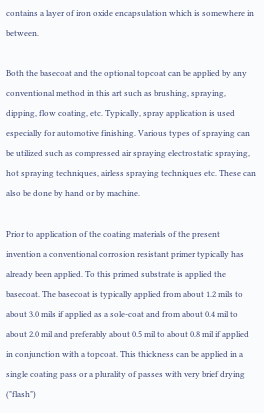contains a layer of iron oxide encapsulation which is somewhere in between.

Both the basecoat and the optional topcoat can be applied by any conventional method in this art such as brushing, spraying, dipping, flow coating, etc. Typically, spray application is used especially for automotive finishing. Various types of spraying can be utilized such as compressed air spraying electrostatic spraying, hot spraying techniques, airless spraying techniques etc. These can also be done by hand or by machine.

Prior to application of the coating materials of the present invention a conventional corrosion resistant primer typically has already been applied. To this primed substrate is applied the basecoat. The basecoat is typically applied from about 1.2 mils to about 3.0 mils if applied as a sole-coat and from about 0.4 mil to about 2.0 mil and preferably about 0.5 mil to about 0.8 mil if applied in conjunction with a topcoat. This thickness can be applied in a single coating pass or a plurality of passes with very brief drying ("flash")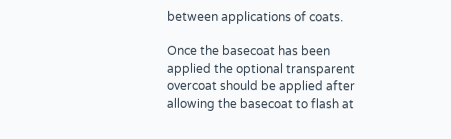between applications of coats.

Once the basecoat has been applied the optional transparent overcoat should be applied after allowing the basecoat to flash at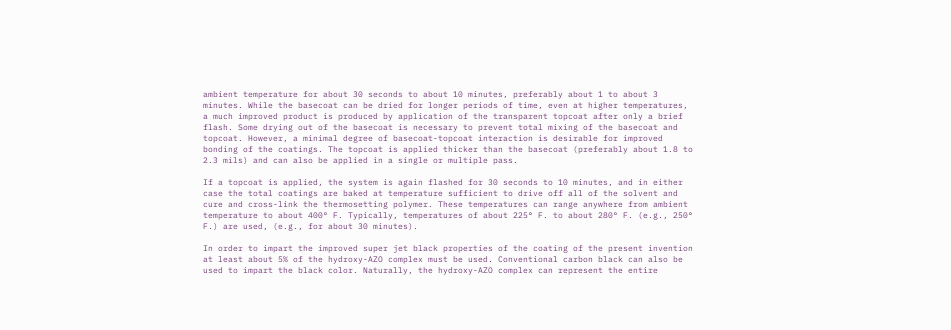ambient temperature for about 30 seconds to about 10 minutes, preferably about 1 to about 3 minutes. While the basecoat can be dried for longer periods of time, even at higher temperatures, a much improved product is produced by application of the transparent topcoat after only a brief flash. Some drying out of the basecoat is necessary to prevent total mixing of the basecoat and topcoat. However, a minimal degree of basecoat-topcoat interaction is desirable for improved bonding of the coatings. The topcoat is applied thicker than the basecoat (preferably about 1.8 to 2.3 mils) and can also be applied in a single or multiple pass.

If a topcoat is applied, the system is again flashed for 30 seconds to 10 minutes, and in either case the total coatings are baked at temperature sufficient to drive off all of the solvent and cure and cross-link the thermosetting polymer. These temperatures can range anywhere from ambient temperature to about 400° F. Typically, temperatures of about 225° F. to about 280° F. (e.g., 250° F.) are used, (e.g., for about 30 minutes).

In order to impart the improved super jet black properties of the coating of the present invention at least about 5% of the hydroxy-AZO complex must be used. Conventional carbon black can also be used to impart the black color. Naturally, the hydroxy-AZO complex can represent the entire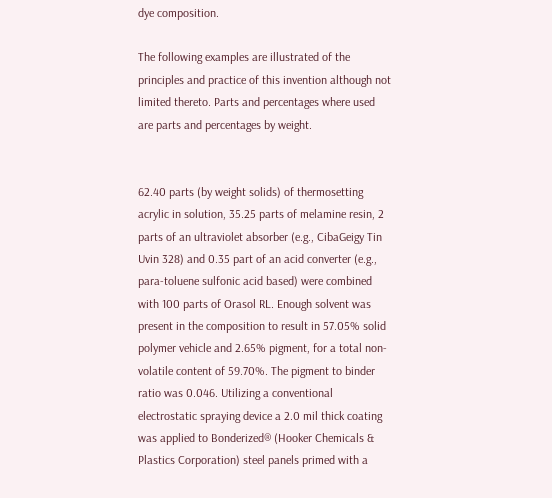dye composition.

The following examples are illustrated of the principles and practice of this invention although not limited thereto. Parts and percentages where used are parts and percentages by weight.


62.40 parts (by weight solids) of thermosetting acrylic in solution, 35.25 parts of melamine resin, 2 parts of an ultraviolet absorber (e.g., CibaGeigy Tin Uvin 328) and 0.35 part of an acid converter (e.g., para-toluene sulfonic acid based) were combined with 100 parts of Orasol RL. Enough solvent was present in the composition to result in 57.05% solid polymer vehicle and 2.65% pigment, for a total non-volatile content of 59.70%. The pigment to binder ratio was 0.046. Utilizing a conventional electrostatic spraying device a 2.0 mil thick coating was applied to Bonderized® (Hooker Chemicals & Plastics Corporation) steel panels primed with a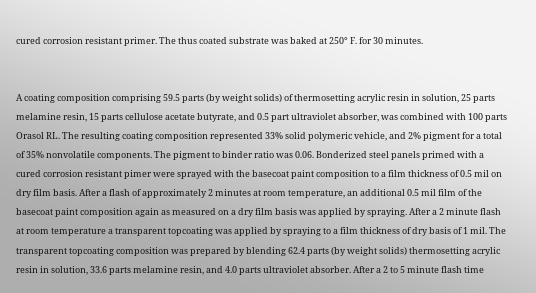cured corrosion resistant primer. The thus coated substrate was baked at 250° F. for 30 minutes.


A coating composition comprising 59.5 parts (by weight solids) of thermosetting acrylic resin in solution, 25 parts melamine resin, 15 parts cellulose acetate butyrate, and 0.5 part ultraviolet absorber, was combined with 100 parts Orasol RL. The resulting coating composition represented 33% solid polymeric vehicle, and 2% pigment for a total of 35% nonvolatile components. The pigment to binder ratio was 0.06. Bonderized steel panels primed with a cured corrosion resistant pimer were sprayed with the basecoat paint composition to a film thickness of 0.5 mil on dry film basis. After a flash of approximately 2 minutes at room temperature, an additional 0.5 mil film of the basecoat paint composition again as measured on a dry film basis was applied by spraying. After a 2 minute flash at room temperature a transparent topcoating was applied by spraying to a film thickness of dry basis of 1 mil. The transparent topcoating composition was prepared by blending 62.4 parts (by weight solids) thermosetting acrylic resin in solution, 33.6 parts melamine resin, and 4.0 parts ultraviolet absorber. After a 2 to 5 minute flash time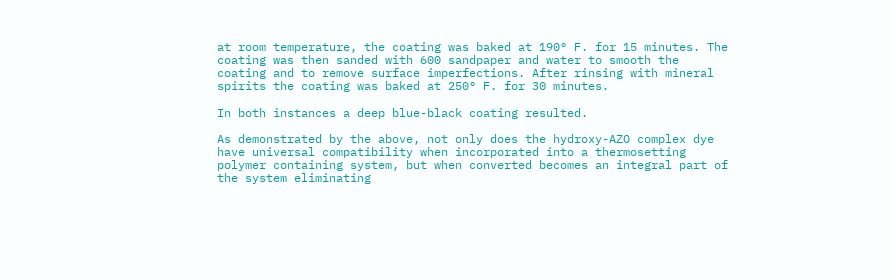at room temperature, the coating was baked at 190° F. for 15 minutes. The coating was then sanded with 600 sandpaper and water to smooth the coating and to remove surface imperfections. After rinsing with mineral spirits the coating was baked at 250° F. for 30 minutes.

In both instances a deep blue-black coating resulted.

As demonstrated by the above, not only does the hydroxy-AZO complex dye have universal compatibility when incorporated into a thermosetting polymer containing system, but when converted becomes an integral part of the system eliminating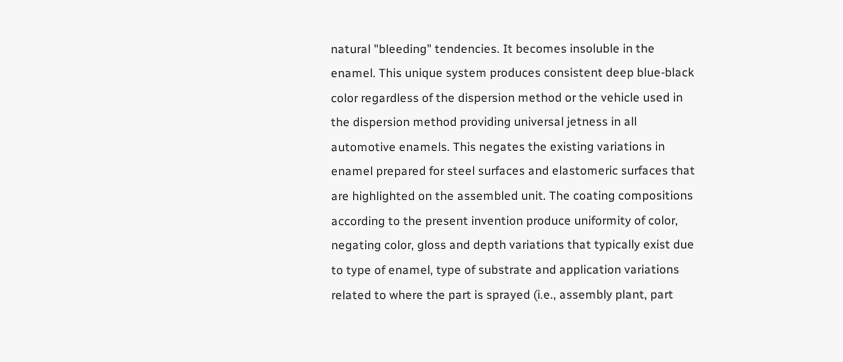natural "bleeding" tendencies. It becomes insoluble in the enamel. This unique system produces consistent deep blue-black color regardless of the dispersion method or the vehicle used in the dispersion method providing universal jetness in all automotive enamels. This negates the existing variations in enamel prepared for steel surfaces and elastomeric surfaces that are highlighted on the assembled unit. The coating compositions according to the present invention produce uniformity of color, negating color, gloss and depth variations that typically exist due to type of enamel, type of substrate and application variations related to where the part is sprayed (i.e., assembly plant, part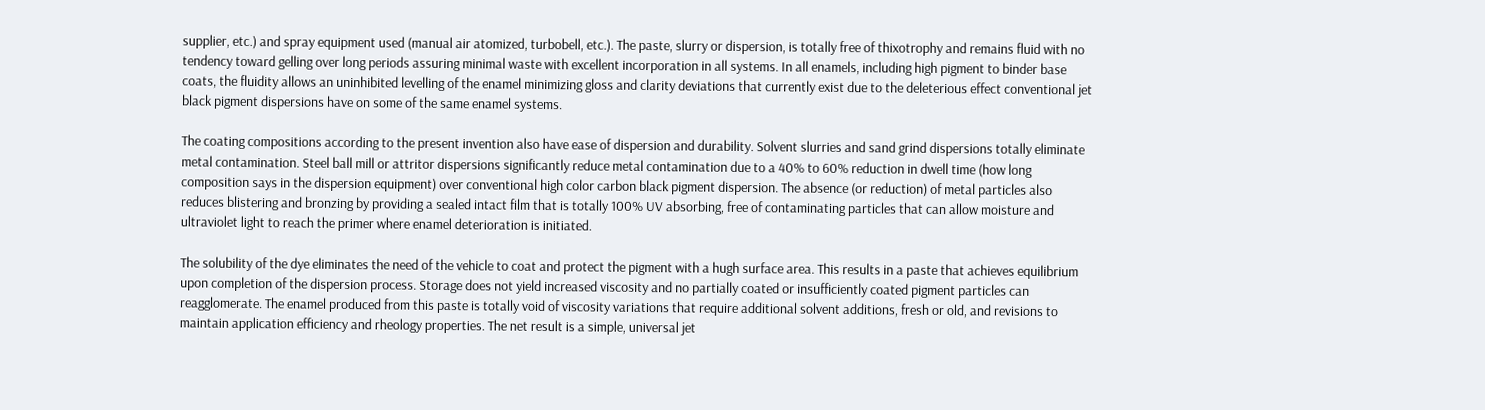supplier, etc.) and spray equipment used (manual air atomized, turbobell, etc.). The paste, slurry or dispersion, is totally free of thixotrophy and remains fluid with no tendency toward gelling over long periods assuring minimal waste with excellent incorporation in all systems. In all enamels, including high pigment to binder base coats, the fluidity allows an uninhibited levelling of the enamel minimizing gloss and clarity deviations that currently exist due to the deleterious effect conventional jet black pigment dispersions have on some of the same enamel systems.

The coating compositions according to the present invention also have ease of dispersion and durability. Solvent slurries and sand grind dispersions totally eliminate metal contamination. Steel ball mill or attritor dispersions significantly reduce metal contamination due to a 40% to 60% reduction in dwell time (how long composition says in the dispersion equipment) over conventional high color carbon black pigment dispersion. The absence (or reduction) of metal particles also reduces blistering and bronzing by providing a sealed intact film that is totally 100% UV absorbing, free of contaminating particles that can allow moisture and ultraviolet light to reach the primer where enamel deterioration is initiated.

The solubility of the dye eliminates the need of the vehicle to coat and protect the pigment with a hugh surface area. This results in a paste that achieves equilibrium upon completion of the dispersion process. Storage does not yield increased viscosity and no partially coated or insufficiently coated pigment particles can reagglomerate. The enamel produced from this paste is totally void of viscosity variations that require additional solvent additions, fresh or old, and revisions to maintain application efficiency and rheology properties. The net result is a simple, universal jet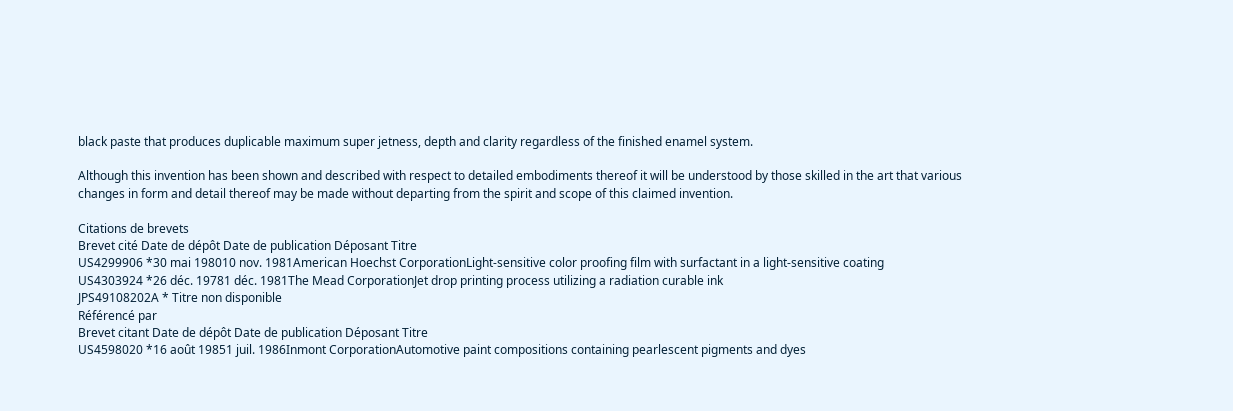black paste that produces duplicable maximum super jetness, depth and clarity regardless of the finished enamel system.

Although this invention has been shown and described with respect to detailed embodiments thereof it will be understood by those skilled in the art that various changes in form and detail thereof may be made without departing from the spirit and scope of this claimed invention.

Citations de brevets
Brevet cité Date de dépôt Date de publication Déposant Titre
US4299906 *30 mai 198010 nov. 1981American Hoechst CorporationLight-sensitive color proofing film with surfactant in a light-sensitive coating
US4303924 *26 déc. 19781 déc. 1981The Mead CorporationJet drop printing process utilizing a radiation curable ink
JPS49108202A * Titre non disponible
Référencé par
Brevet citant Date de dépôt Date de publication Déposant Titre
US4598020 *16 août 19851 juil. 1986Inmont CorporationAutomotive paint compositions containing pearlescent pigments and dyes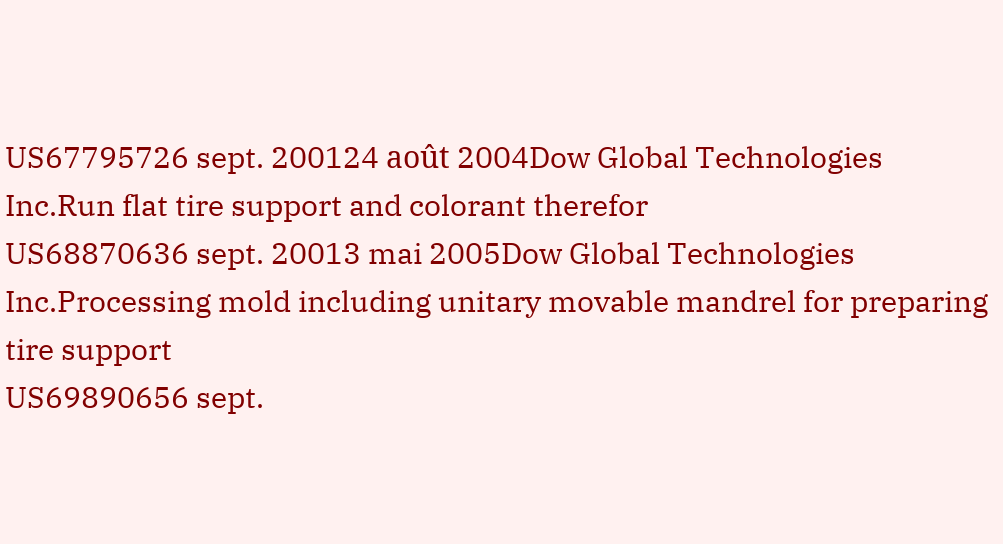US67795726 sept. 200124 août 2004Dow Global Technologies Inc.Run flat tire support and colorant therefor
US68870636 sept. 20013 mai 2005Dow Global Technologies Inc.Processing mold including unitary movable mandrel for preparing tire support
US69890656 sept.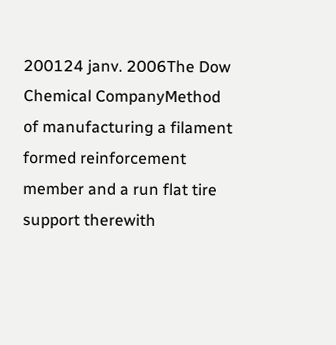200124 janv. 2006The Dow Chemical CompanyMethod of manufacturing a filament formed reinforcement member and a run flat tire support therewith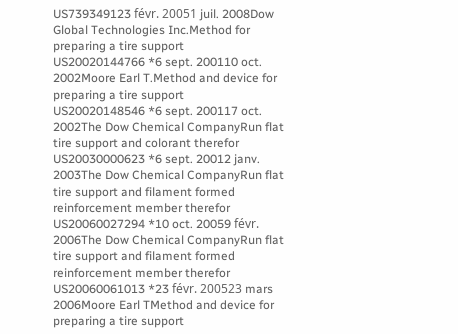US739349123 févr. 20051 juil. 2008Dow Global Technologies Inc.Method for preparing a tire support
US20020144766 *6 sept. 200110 oct. 2002Moore Earl T.Method and device for preparing a tire support
US20020148546 *6 sept. 200117 oct. 2002The Dow Chemical CompanyRun flat tire support and colorant therefor
US20030000623 *6 sept. 20012 janv. 2003The Dow Chemical CompanyRun flat tire support and filament formed reinforcement member therefor
US20060027294 *10 oct. 20059 févr. 2006The Dow Chemical CompanyRun flat tire support and filament formed reinforcement member therefor
US20060061013 *23 févr. 200523 mars 2006Moore Earl TMethod and device for preparing a tire support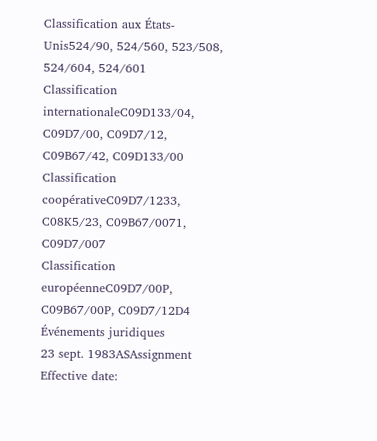Classification aux États-Unis524/90, 524/560, 523/508, 524/604, 524/601
Classification internationaleC09D133/04, C09D7/00, C09D7/12, C09B67/42, C09D133/00
Classification coopérativeC09D7/1233, C08K5/23, C09B67/0071, C09D7/007
Classification européenneC09D7/00P, C09B67/00P, C09D7/12D4
Événements juridiques
23 sept. 1983ASAssignment
Effective date: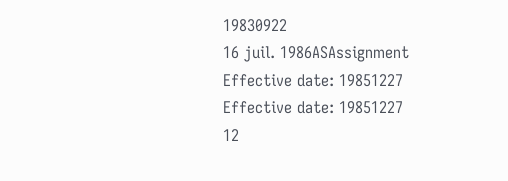19830922
16 juil. 1986ASAssignment
Effective date: 19851227
Effective date: 19851227
12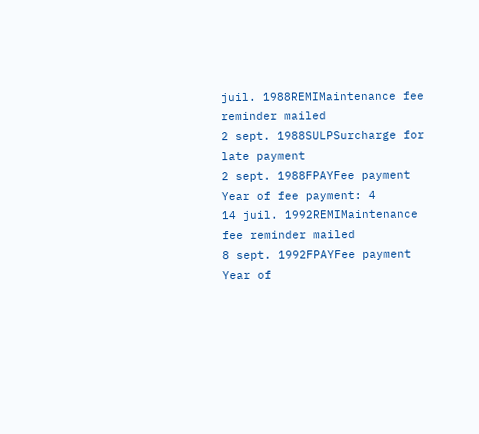juil. 1988REMIMaintenance fee reminder mailed
2 sept. 1988SULPSurcharge for late payment
2 sept. 1988FPAYFee payment
Year of fee payment: 4
14 juil. 1992REMIMaintenance fee reminder mailed
8 sept. 1992FPAYFee payment
Year of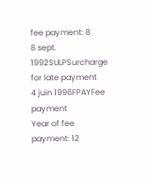fee payment: 8
8 sept. 1992SULPSurcharge for late payment
4 juin 1996FPAYFee payment
Year of fee payment: 12